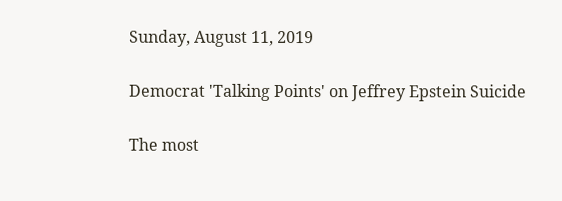Sunday, August 11, 2019

Democrat 'Talking Points' on Jeffrey Epstein Suicide

The most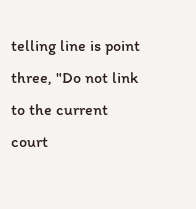telling line is point three, "Do not link to the current court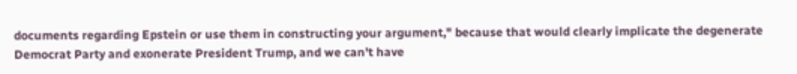documents regarding Epstein or use them in constructing your argument," because that would clearly implicate the degenerate Democrat Party and exonerate President Trump, and we can't have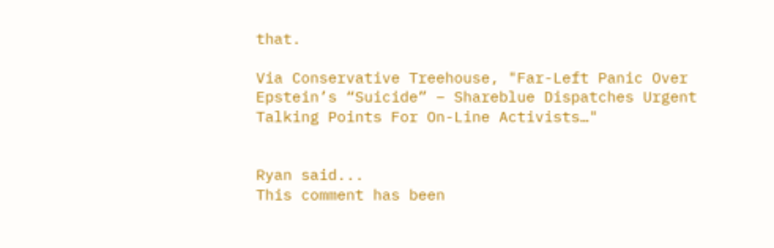that.

Via Conservative Treehouse, "Far-Left Panic Over Epstein’s “Suicide” – Shareblue Dispatches Urgent Talking Points For On-Line Activists…"


Ryan said...
This comment has been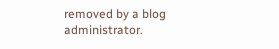removed by a blog administrator.